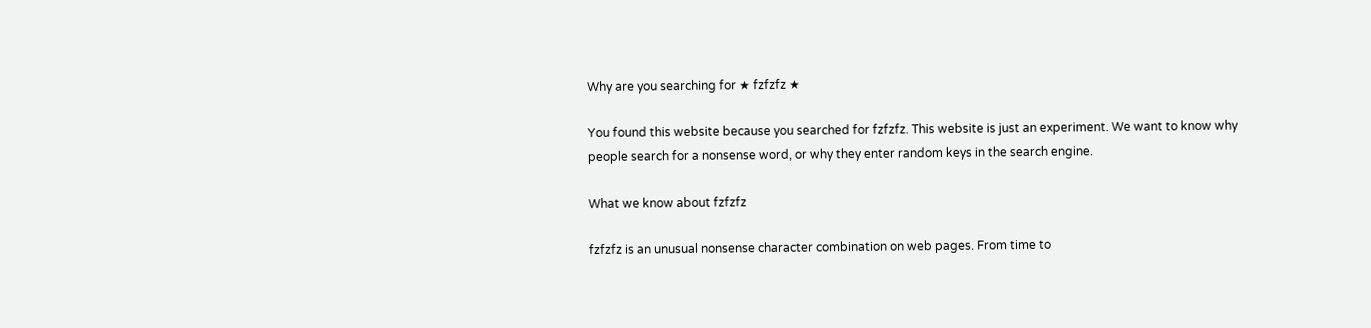Why are you searching for ★ fzfzfz ★

You found this website because you searched for fzfzfz. This website is just an experiment. We want to know why people search for a nonsense word, or why they enter random keys in the search engine.

What we know about fzfzfz

fzfzfz is an unusual nonsense character combination on web pages. From time to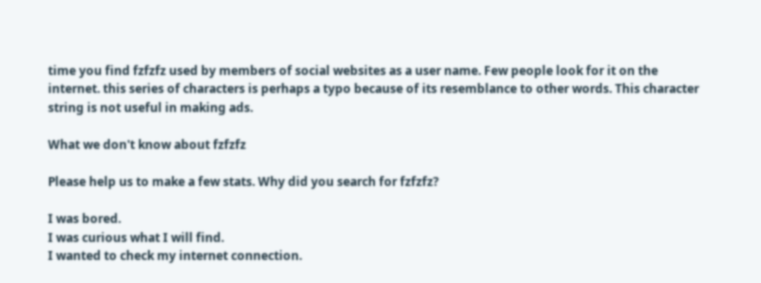time you find fzfzfz used by members of social websites as a user name. Few people look for it on the internet. this series of characters is perhaps a typo because of its resemblance to other words. This character string is not useful in making ads.

What we don't know about fzfzfz

Please help us to make a few stats. Why did you search for fzfzfz?

I was bored.
I was curious what I will find.
I wanted to check my internet connection.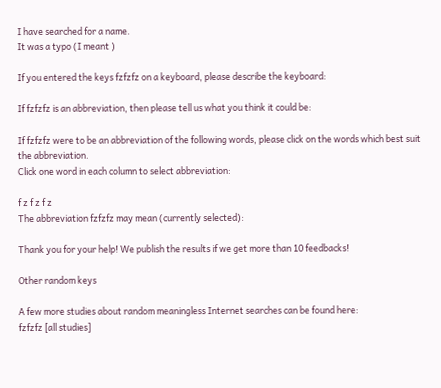I have searched for a name.
It was a typo (I meant )

If you entered the keys fzfzfz on a keyboard, please describe the keyboard:

If fzfzfz is an abbreviation, then please tell us what you think it could be:

If fzfzfz were to be an abbreviation of the following words, please click on the words which best suit the abbreviation.
Click one word in each column to select abbreviation:

f z f z f z
The abbreviation fzfzfz may mean (currently selected):

Thank you for your help! We publish the results if we get more than 10 feedbacks!

Other random keys

A few more studies about random meaningless Internet searches can be found here:
fzfzfz [all studies]